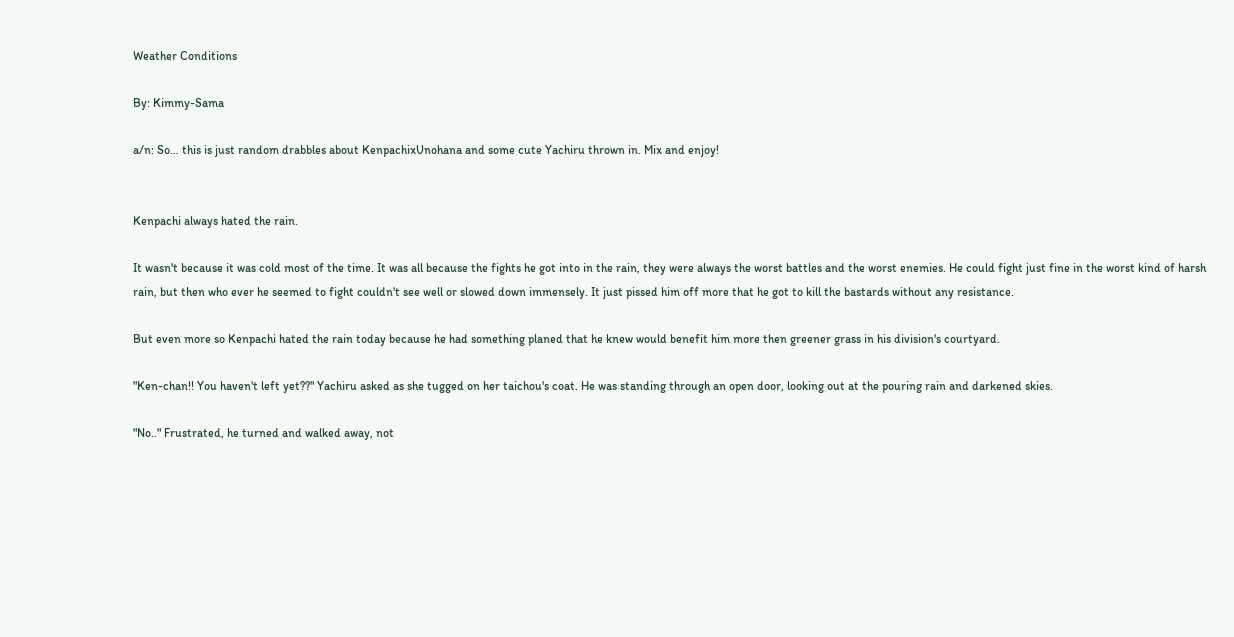Weather Conditions

By: Kimmy-Sama

a/n: So… this is just random drabbles about KenpachixUnohana and some cute Yachiru thrown in. Mix and enjoy!


Kenpachi always hated the rain.

It wasn't because it was cold most of the time. It was all because the fights he got into in the rain, they were always the worst battles and the worst enemies. He could fight just fine in the worst kind of harsh rain, but then who ever he seemed to fight couldn't see well or slowed down immensely. It just pissed him off more that he got to kill the bastards without any resistance.

But even more so Kenpachi hated the rain today because he had something planed that he knew would benefit him more then greener grass in his division's courtyard.

"Ken-chan!! You haven't left yet??" Yachiru asked as she tugged on her taichou's coat. He was standing through an open door, looking out at the pouring rain and darkened skies.

"No.." Frustrated, he turned and walked away, not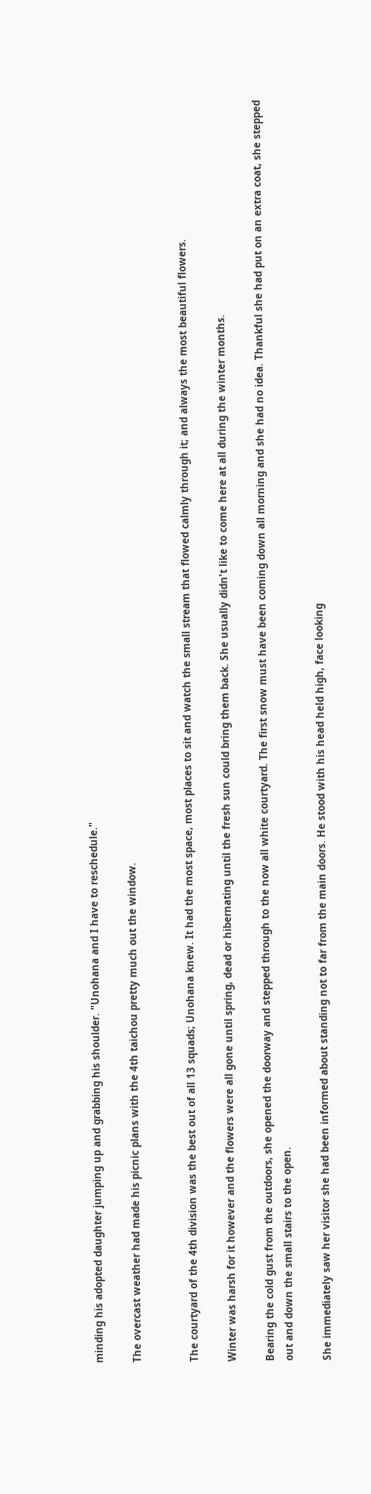minding his adopted daughter jumping up and grabbing his shoulder. "Unohana and I have to reschedule."

The overcast weather had made his picnic plans with the 4th taichou pretty much out the window.


The courtyard of the 4th division was the best out of all 13 squads; Unohana knew. It had the most space, most places to sit and watch the small stream that flowed calmly through it; and always the most beautiful flowers.

Winter was harsh for it however and the flowers were all gone until spring, dead or hibernating until the fresh sun could bring them back. She usually didn't like to come here at all during the winter months.

Bearing the cold gust from the outdoors, she opened the doorway and stepped through to the now all white courtyard. The first snow must have been coming down all morning and she had no idea. Thankful she had put on an extra coat, she stepped out and down the small stairs to the open.

She immediately saw her visitor she had been informed about standing not to far from the main doors. He stood with his head held high, face looking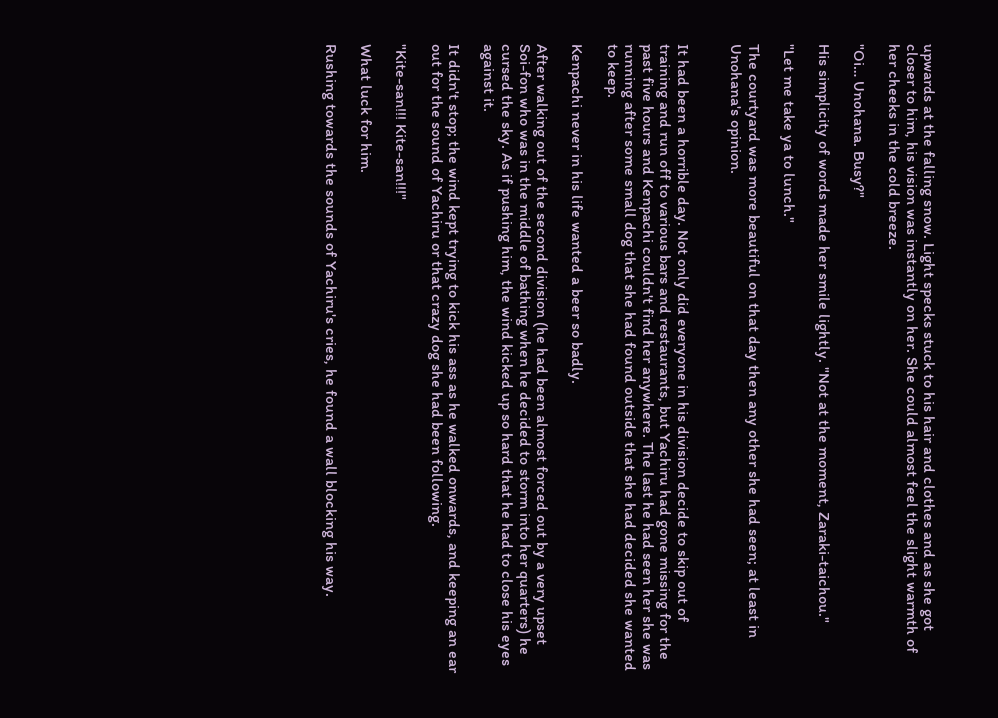upwards at the falling snow. Light specks stuck to his hair and clothes and as she got closer to him, his vision was instantly on her. She could almost feel the slight warmth of her cheeks in the cold breeze.

"Oi… Unohana. Busy?"

His simplicity of words made her smile lightly. "Not at the moment, Zaraki-taichou."

"Let me take ya to lunch."

The courtyard was more beautiful on that day then any other she had seen; at least in Unohana's opinion.


It had been a horrible day. Not only did everyone in his division decide to skip out of training and run off to various bars and restaurants, but Yachiru had gone missing for the past five hours and Kenpachi couldn't find her anywhere. The last he had seen her she was running after some small dog that she had found outside that she had decided she wanted to keep.

Kenpachi never in his life wanted a beer so badly.

After walking out of the second division (he had been almost forced out by a very upset Soi-fon who was in the middle of bathing when he decided to storm into her quarters) he cursed the sky. As if pushing him, the wind kicked up so hard that he had to close his eyes against it.

It didn't stop; the wind kept trying to kick his ass as he walked onwards, and keeping an ear out for the sound of Yachiru or that crazy dog she had been following.

"Kite-san!!! Kite-san!!!"

What luck for him.

Rushing towards the sounds of Yachiru's cries, he found a wall blocking his way.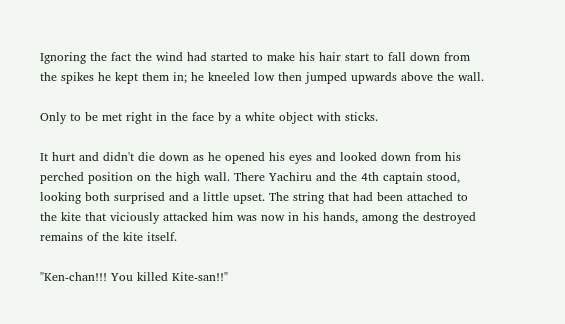Ignoring the fact the wind had started to make his hair start to fall down from the spikes he kept them in; he kneeled low then jumped upwards above the wall.

Only to be met right in the face by a white object with sticks.

It hurt and didn't die down as he opened his eyes and looked down from his perched position on the high wall. There Yachiru and the 4th captain stood, looking both surprised and a little upset. The string that had been attached to the kite that viciously attacked him was now in his hands, among the destroyed remains of the kite itself.

"Ken-chan!!! You killed Kite-san!!"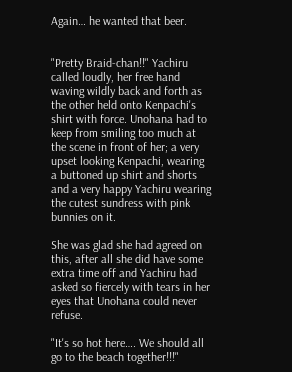Again… he wanted that beer.


"Pretty Braid-chan!!" Yachiru called loudly, her free hand waving wildly back and forth as the other held onto Kenpachi's shirt with force. Unohana had to keep from smiling too much at the scene in front of her; a very upset looking Kenpachi, wearing a buttoned up shirt and shorts and a very happy Yachiru wearing the cutest sundress with pink bunnies on it.

She was glad she had agreed on this, after all she did have some extra time off and Yachiru had asked so fiercely with tears in her eyes that Unohana could never refuse.

"It's so hot here…. We should all go to the beach together!!!"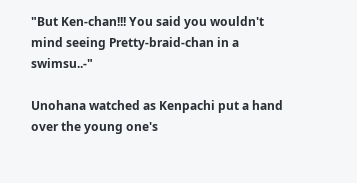"But Ken-chan!!! You said you wouldn't mind seeing Pretty-braid-chan in a swimsu..-"

Unohana watched as Kenpachi put a hand over the young one's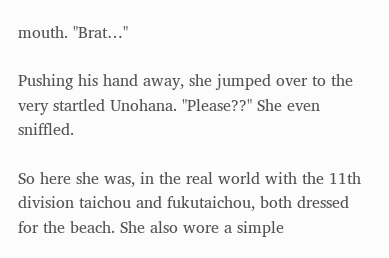mouth. "Brat…"

Pushing his hand away, she jumped over to the very startled Unohana. "Please??" She even sniffled.

So here she was, in the real world with the 11th division taichou and fukutaichou, both dressed for the beach. She also wore a simple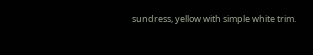sundress, yellow with simple white trim.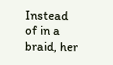Instead of in a braid, her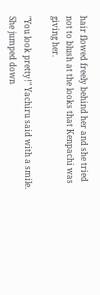hair flowed freely behind her and she tried not to blush at the looks that Kenpachi was giving her.

"You look pretty!" Yachiru said with a smile. She jumped down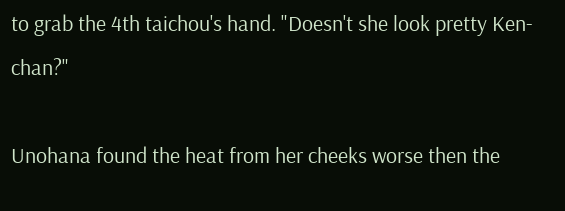to grab the 4th taichou's hand. "Doesn't she look pretty Ken-chan?"

Unohana found the heat from her cheeks worse then the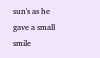sun's as he gave a small smile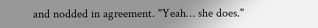and nodded in agreement. "Yeah… she does."